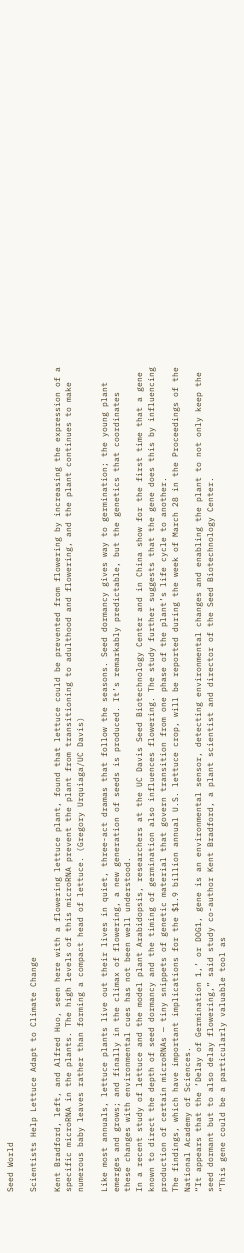Seed World

Scientists Help Lettuce Adapt to Climate Change

Kent Bradford, left, and Alfred Huo, seen here with a flowering lettuce plant, found that lettuce could be prevented from flowering by increasing the expression of a specific microRNA in the plants. The high levels of this microRNA prevent the plant from transitioning to adulthood and flowering, and the plant continues to make numerous baby leaves rather than forming a compact head of lettuce. (Gregory Urquiaga/UC Davis)

Like most annuals, lettuce plants live out their lives in quiet, three-act dramas that follow the seasons. Seed dormancy gives way to germination; the young plant emerges and grows; and finally in the climax of flowering, a new generation of seeds is produced. It’s remarkably predictable, but the genetics that coordinates these changes with environmental cues has not been well understood.
In a recent study of lettuce and the model plant Arabidopsis, researchers at the UC Davis Seed Biotechnology Center and in China show for the first time that a gene known to direct the depth of seed dormancy and the timing of germination also influences flowering. The study further suggests that the gene does this by influencing production of certain microRNAs — tiny snippets of genetic material that govern transition from one phase of the plant’s life cycle to another.
The findings, which have important implications for the $1.9 billion annual U.S. lettuce crop, will be reported during the week of March 28 in the Proceedings of the National Academy of Sciences.
“It appears that the ‘Delay of Germination 1,’ or DOG1, gene is an environmental sensor, detecting environmental changes and enabling the plant to not only keep the seed dormant but to also delay flowering,” said study co-author Kent Bradford, a plant scientist and director of the Seed Biotechnology Center.
“This gene could be a particularly valuable tool as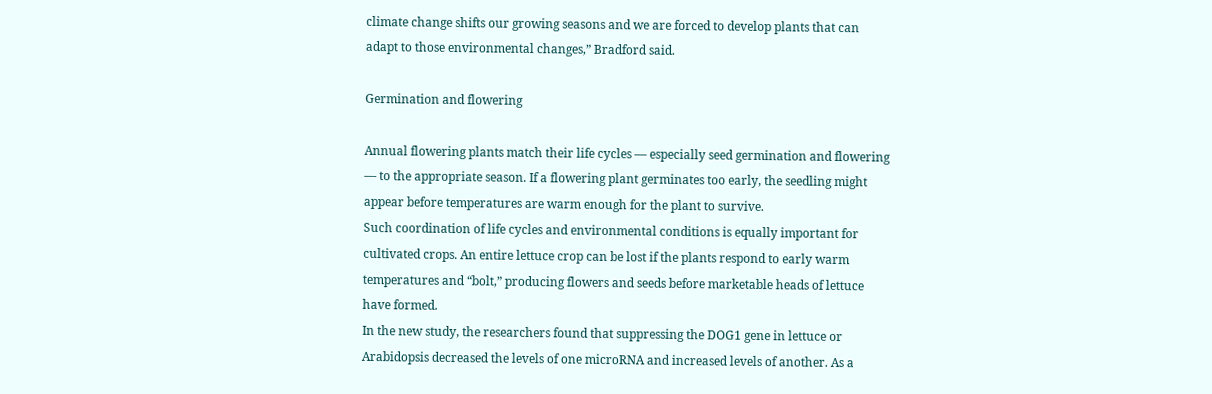climate change shifts our growing seasons and we are forced to develop plants that can adapt to those environmental changes,” Bradford said.

Germination and flowering

Annual flowering plants match their life cycles — especially seed germination and flowering — to the appropriate season. If a flowering plant germinates too early, the seedling might appear before temperatures are warm enough for the plant to survive.
Such coordination of life cycles and environmental conditions is equally important for cultivated crops. An entire lettuce crop can be lost if the plants respond to early warm temperatures and “bolt,” producing flowers and seeds before marketable heads of lettuce have formed.
In the new study, the researchers found that suppressing the DOG1 gene in lettuce or Arabidopsis decreased the levels of one microRNA and increased levels of another. As a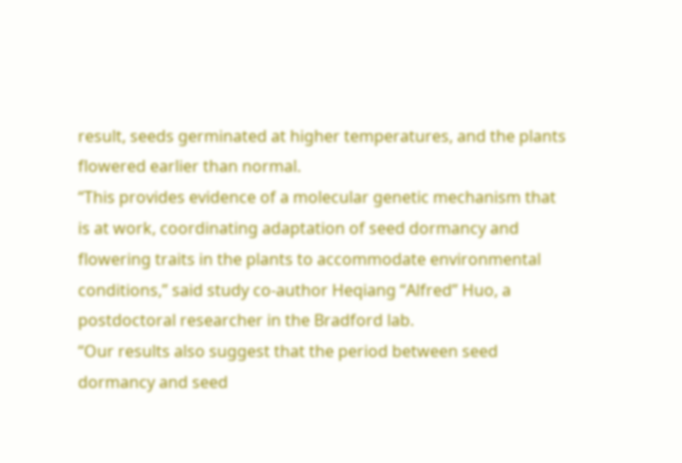result, seeds germinated at higher temperatures, and the plants flowered earlier than normal.
“This provides evidence of a molecular genetic mechanism that is at work, coordinating adaptation of seed dormancy and flowering traits in the plants to accommodate environmental conditions,” said study co-author Heqiang “Alfred” Huo, a postdoctoral researcher in the Bradford lab.
“Our results also suggest that the period between seed dormancy and seed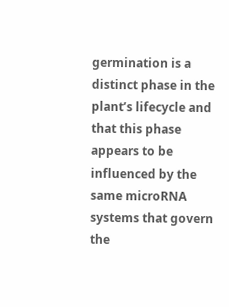germination is a distinct phase in the plant’s lifecycle and that this phase appears to be influenced by the same microRNA systems that govern the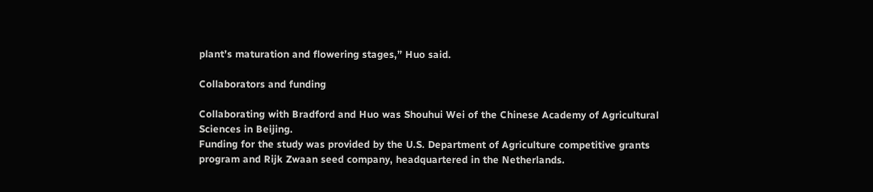plant’s maturation and flowering stages,” Huo said.

Collaborators and funding

Collaborating with Bradford and Huo was Shouhui Wei of the Chinese Academy of Agricultural Sciences in Beijing.
Funding for the study was provided by the U.S. Department of Agriculture competitive grants program and Rijk Zwaan seed company, headquartered in the Netherlands.